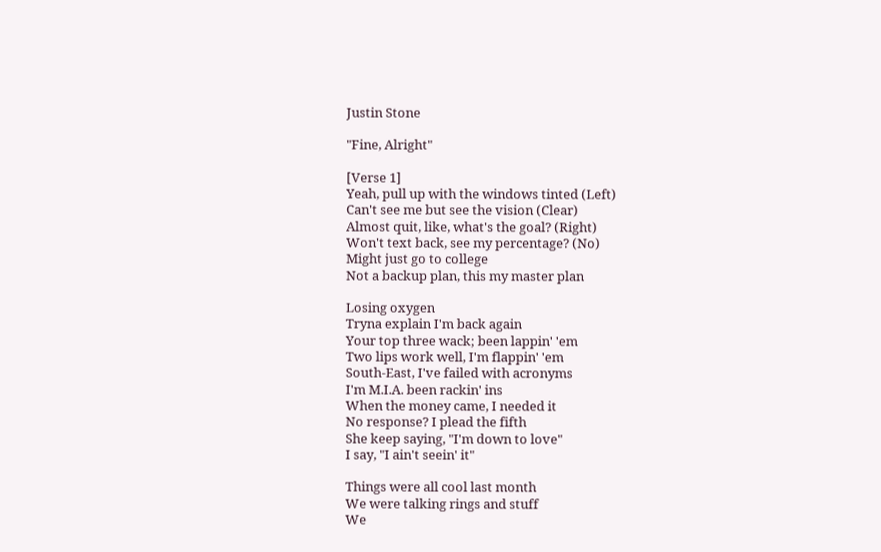Justin Stone

"Fine, Alright"

[Verse 1]
Yeah, pull up with the windows tinted (Left)
Can't see me but see the vision (Clear)
Almost quit, like, what's the goal? (Right)
Won't text back, see my percentage? (No)
Might just go to college
Not a backup plan, this my master plan

Losing oxygen
Tryna explain I'm back again
Your top three wack; been lappin' 'em
Two lips work well, I'm flappin' 'em
South-East, I've failed with acronyms
I'm M.I.A. been rackin' ins
When the money came, I needed it
No response? I plead the fifth
She keep saying, "I'm down to love"
I say, "I ain't seein' it"

Things were all cool last month
We were talking rings and stuff
We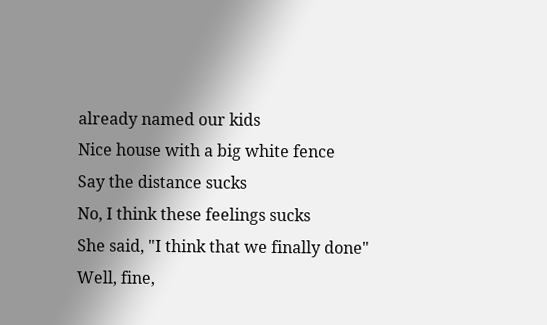already named our kids
Nice house with a big white fence
Say the distance sucks
No, I think these feelings sucks
She said, "I think that we finally done"
Well, fine,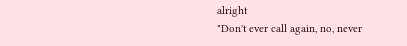alright
"Don't ever call again, no, never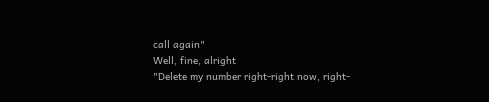call again"
Well, fine, alright
"Delete my number right-right now, right-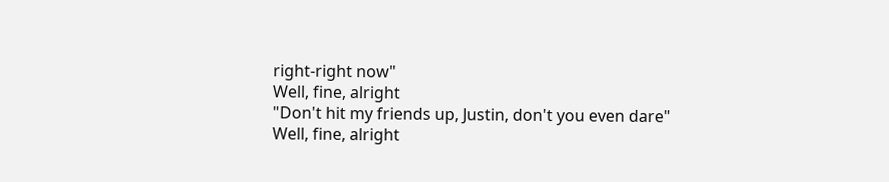right-right now"
Well, fine, alright
"Don't hit my friends up, Justin, don't you even dare"
Well, fine, alright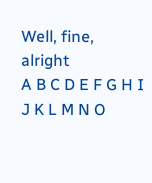Well, fine, alright
A B C D E F G H I J K L M N O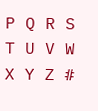P Q R S T U V W X Y Z #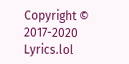Copyright © 2017-2020 Lyrics.lol